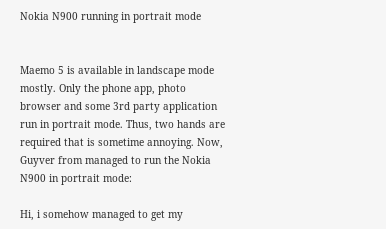Nokia N900 running in portrait mode


Maemo 5 is available in landscape mode mostly. Only the phone app, photo browser and some 3rd party application run in portrait mode. Thus, two hands are required that is sometime annoying. Now, Guyver from managed to run the Nokia N900 in portrait mode:

Hi, i somehow managed to get my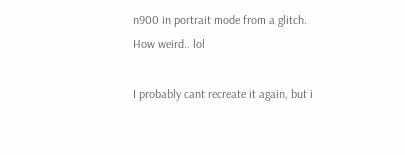n900 in portrait mode from a glitch. How weird.. lol

I probably cant recreate it again, but i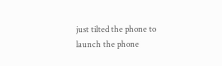just tilted the phone to launch the phone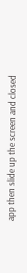app then slide up the screen and closed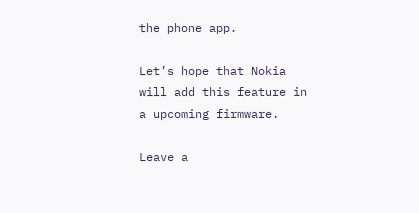the phone app.

Let’s hope that Nokia will add this feature in a upcoming firmware.

Leave a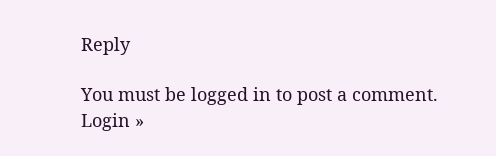Reply

You must be logged in to post a comment. Login »